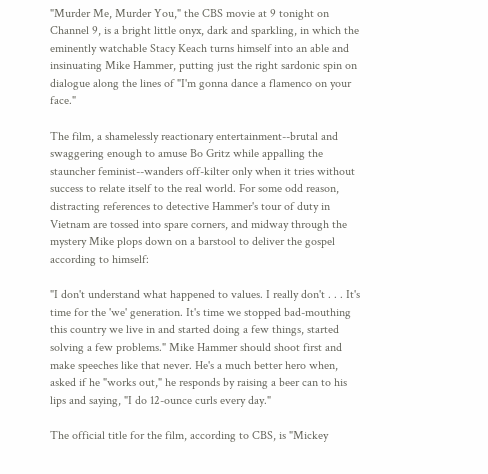"Murder Me, Murder You," the CBS movie at 9 tonight on Channel 9, is a bright little onyx, dark and sparkling, in which the eminently watchable Stacy Keach turns himself into an able and insinuating Mike Hammer, putting just the right sardonic spin on dialogue along the lines of "I'm gonna dance a flamenco on your face."

The film, a shamelessly reactionary entertainment--brutal and swaggering enough to amuse Bo Gritz while appalling the stauncher feminist--wanders off-kilter only when it tries without success to relate itself to the real world. For some odd reason, distracting references to detective Hammer's tour of duty in Vietnam are tossed into spare corners, and midway through the mystery Mike plops down on a barstool to deliver the gospel according to himself:

"I don't understand what happened to values. I really don't . . . It's time for the 'we' generation. It's time we stopped bad-mouthing this country we live in and started doing a few things, started solving a few problems." Mike Hammer should shoot first and make speeches like that never. He's a much better hero when, asked if he "works out," he responds by raising a beer can to his lips and saying, "I do 12-ounce curls every day."

The official title for the film, according to CBS, is "Mickey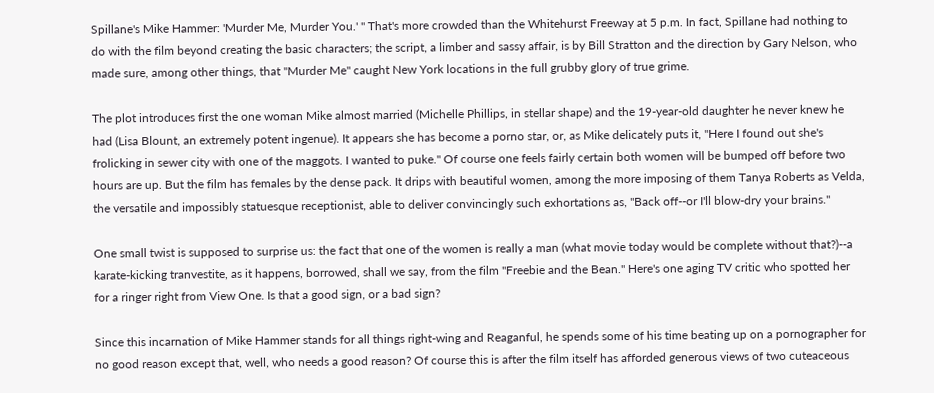Spillane's Mike Hammer: 'Murder Me, Murder You.' " That's more crowded than the Whitehurst Freeway at 5 p.m. In fact, Spillane had nothing to do with the film beyond creating the basic characters; the script, a limber and sassy affair, is by Bill Stratton and the direction by Gary Nelson, who made sure, among other things, that "Murder Me" caught New York locations in the full grubby glory of true grime.

The plot introduces first the one woman Mike almost married (Michelle Phillips, in stellar shape) and the 19-year-old daughter he never knew he had (Lisa Blount, an extremely potent ingenue). It appears she has become a porno star, or, as Mike delicately puts it, "Here I found out she's frolicking in sewer city with one of the maggots. I wanted to puke." Of course one feels fairly certain both women will be bumped off before two hours are up. But the film has females by the dense pack. It drips with beautiful women, among the more imposing of them Tanya Roberts as Velda, the versatile and impossibly statuesque receptionist, able to deliver convincingly such exhortations as, "Back off--or I'll blow-dry your brains."

One small twist is supposed to surprise us: the fact that one of the women is really a man (what movie today would be complete without that?)--a karate-kicking tranvestite, as it happens, borrowed, shall we say, from the film "Freebie and the Bean." Here's one aging TV critic who spotted her for a ringer right from View One. Is that a good sign, or a bad sign?

Since this incarnation of Mike Hammer stands for all things right-wing and Reaganful, he spends some of his time beating up on a pornographer for no good reason except that, well, who needs a good reason? Of course this is after the film itself has afforded generous views of two cuteaceous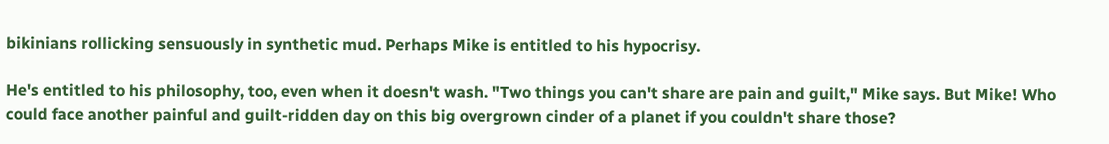bikinians rollicking sensuously in synthetic mud. Perhaps Mike is entitled to his hypocrisy.

He's entitled to his philosophy, too, even when it doesn't wash. "Two things you can't share are pain and guilt," Mike says. But Mike! Who could face another painful and guilt-ridden day on this big overgrown cinder of a planet if you couldn't share those?